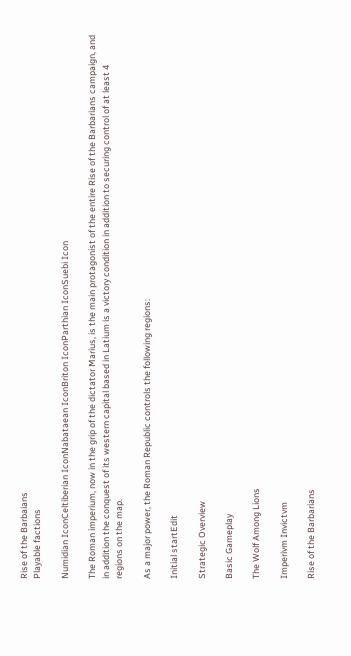Rise of the Barbaians
Playable factions

Numidian IconCeltiberian IconNabataean IconBriton IconParthian IconSuebi Icon

The Roman imperium, now in the grip of the dictator Marius, is the main protagonist of the entire Rise of the Barbarians campaign, and in addition the conquest of its western capital based in Latium is a victory condition in addition to securing control of at least 4 regions on the map.

As a major power, the Roman Republic controls the following regions:

Initial startEdit

Strategic Overview

Basic Gameplay

The Wolf Among Lions

Imperivm Invictvm

Rise of the Barbarians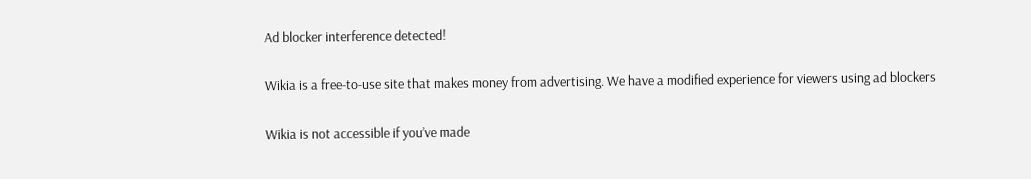Ad blocker interference detected!

Wikia is a free-to-use site that makes money from advertising. We have a modified experience for viewers using ad blockers

Wikia is not accessible if you’ve made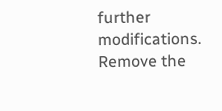further modifications. Remove the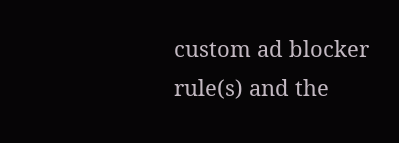custom ad blocker rule(s) and the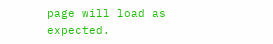page will load as expected.